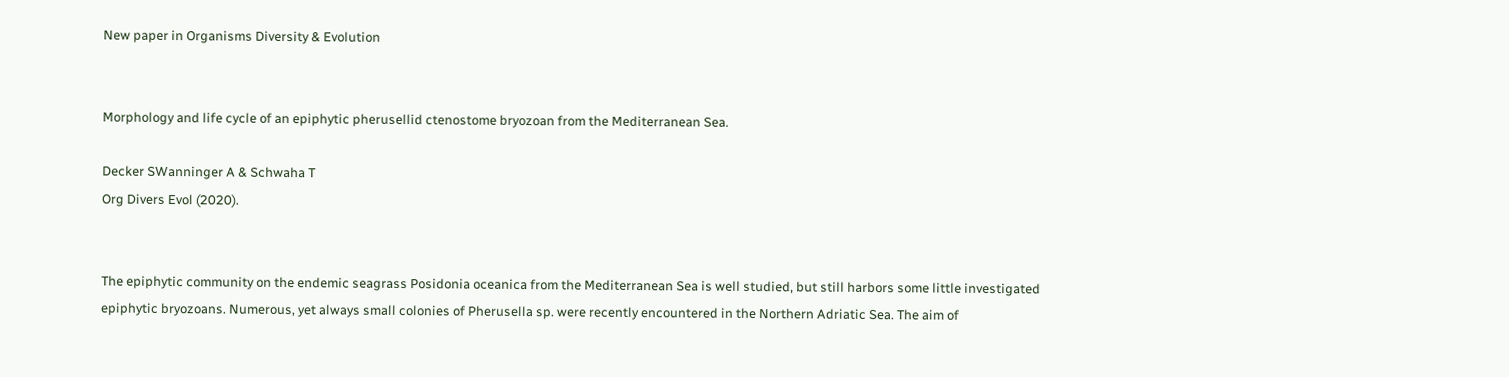New paper in Organisms Diversity & Evolution


Morphology and life cycle of an epiphytic pherusellid ctenostome bryozoan from the Mediterranean Sea.

Decker SWanninger A & Schwaha T
Org Divers Evol (2020).


The epiphytic community on the endemic seagrass Posidonia oceanica from the Mediterranean Sea is well studied, but still harbors some little investigated epiphytic bryozoans. Numerous, yet always small colonies of Pherusella sp. were recently encountered in the Northern Adriatic Sea. The aim of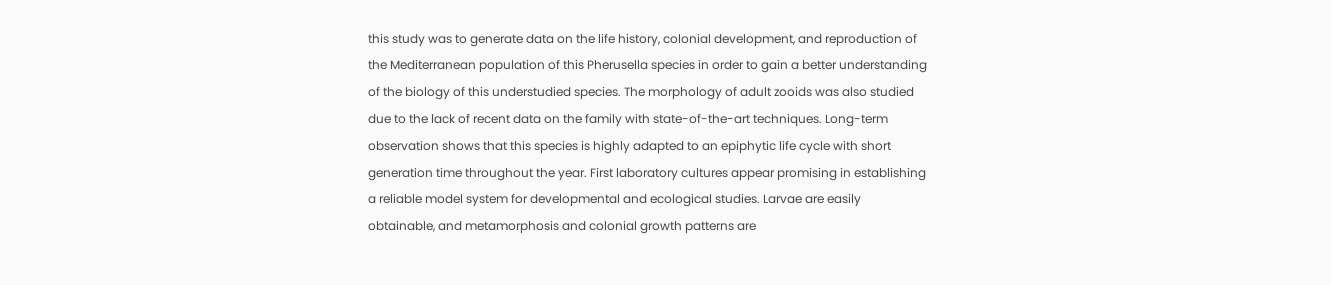this study was to generate data on the life history, colonial development, and reproduction of the Mediterranean population of this Pherusella species in order to gain a better understanding of the biology of this understudied species. The morphology of adult zooids was also studied due to the lack of recent data on the family with state-of-the-art techniques. Long-term observation shows that this species is highly adapted to an epiphytic life cycle with short generation time throughout the year. First laboratory cultures appear promising in establishing a reliable model system for developmental and ecological studies. Larvae are easily obtainable, and metamorphosis and colonial growth patterns are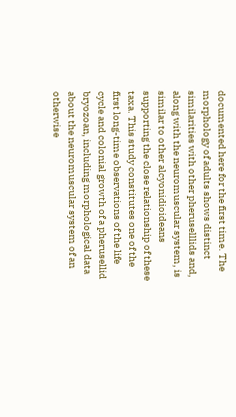documented here for the first time. The morphology of adults shows distinct similarities with other pheruselllids and, along with the neuromuscular system, is similar to other alcyonidioideans supporting the close relationship of these taxa. This study constitutes one of the first long-time observations of the life cycle and colonial growth of a pherusellid bryozoan, including morphological data about the neuromuscular system of an otherwise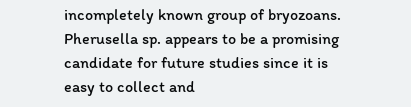incompletely known group of bryozoans. Pherusella sp. appears to be a promising candidate for future studies since it is easy to collect and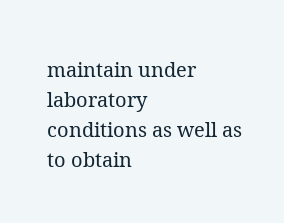maintain under laboratory conditions as well as to obtain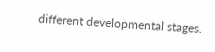different developmental stages.